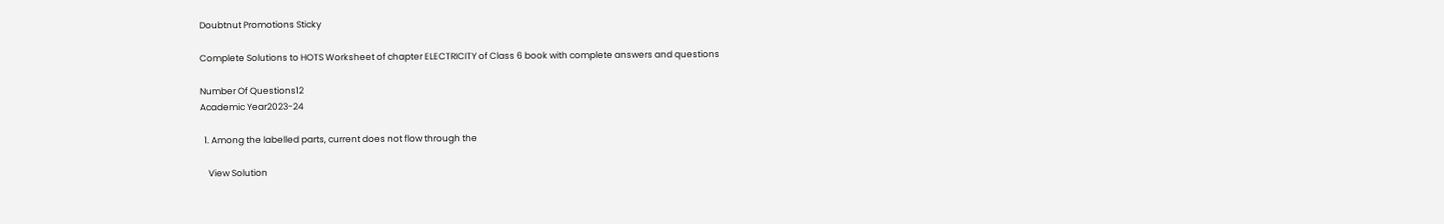Doubtnut Promotions Sticky

Complete Solutions to HOTS Worksheet of chapter ELECTRICITY of Class 6 book with complete answers and questions

Number Of Questions12
Academic Year2023-24

  1. Among the labelled parts, current does not flow through the

    View Solution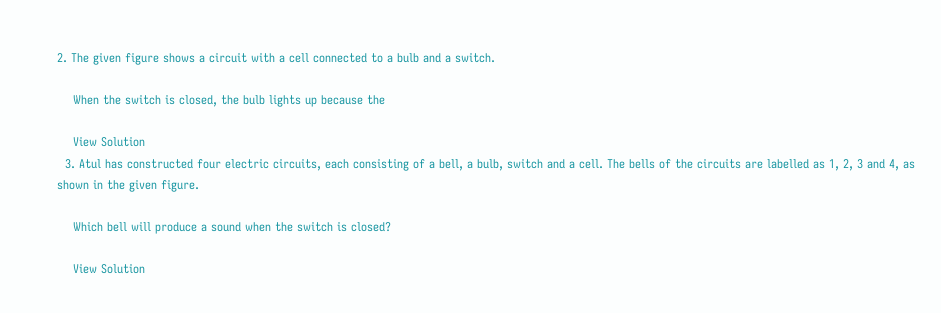2. The given figure shows a circuit with a cell connected to a bulb and a switch.

    When the switch is closed, the bulb lights up because the

    View Solution
  3. Atul has constructed four electric circuits, each consisting of a bell, a bulb, switch and a cell. The bells of the circuits are labelled as 1, 2, 3 and 4, as shown in the given figure.

    Which bell will produce a sound when the switch is closed?

    View Solution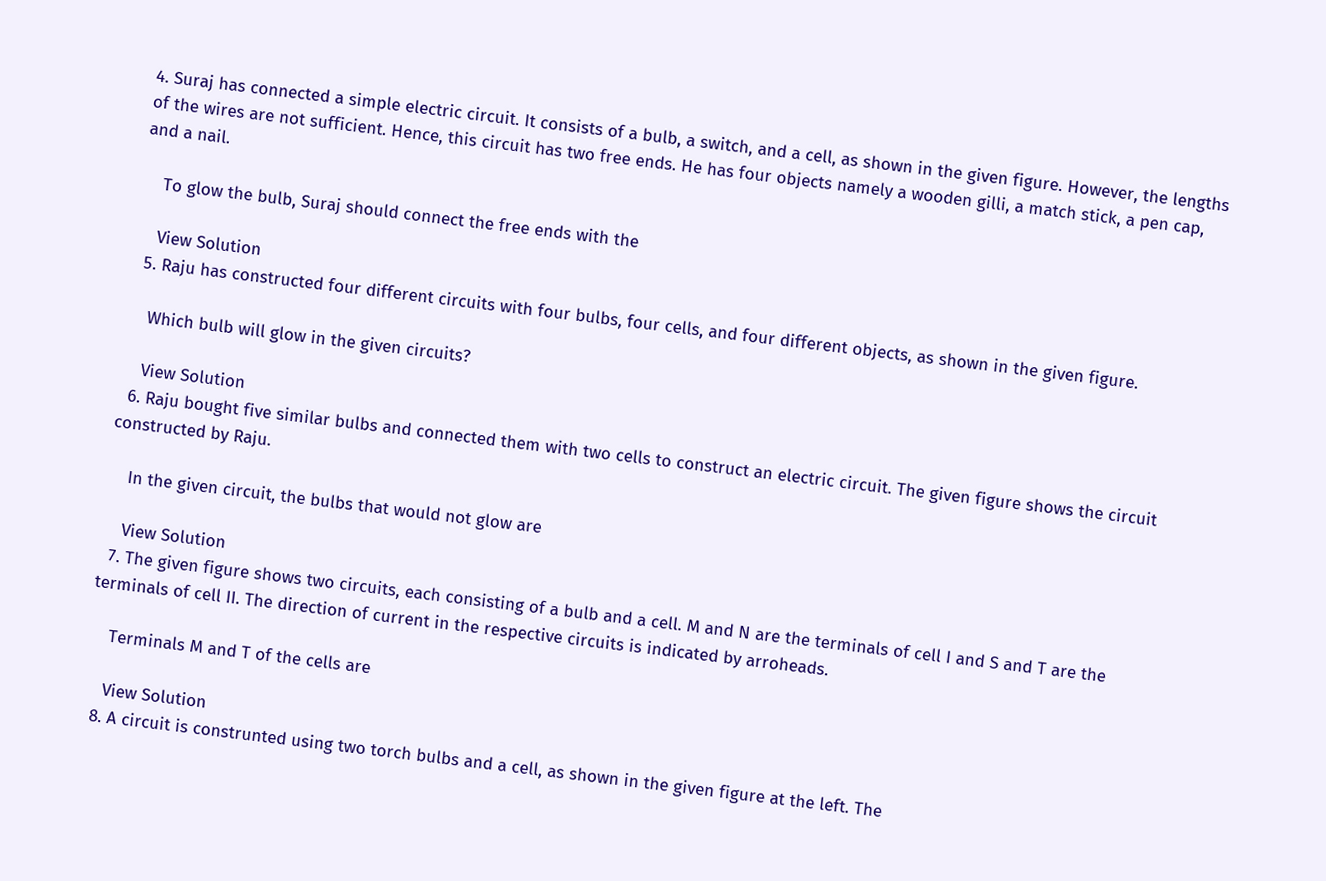4. Suraj has connected a simple electric circuit. It consists of a bulb, a switch, and a cell, as shown in the given figure. However, the lengths of the wires are not sufficient. Hence, this circuit has two free ends. He has four objects namely a wooden gilli, a match stick, a pen cap, and a nail.

    To glow the bulb, Suraj should connect the free ends with the

    View Solution
  5. Raju has constructed four different circuits with four bulbs, four cells, and four different objects, as shown in the given figure.

    Which bulb will glow in the given circuits?

    View Solution
  6. Raju bought five similar bulbs and connected them with two cells to construct an electric circuit. The given figure shows the circuit constructed by Raju.

    In the given circuit, the bulbs that would not glow are

    View Solution
  7. The given figure shows two circuits, each consisting of a bulb and a cell. M and N are the terminals of cell I and S and T are the terminals of cell II. The direction of current in the respective circuits is indicated by arroheads.

    Terminals M and T of the cells are

    View Solution
  8. A circuit is construnted using two torch bulbs and a cell, as shown in the given figure at the left. The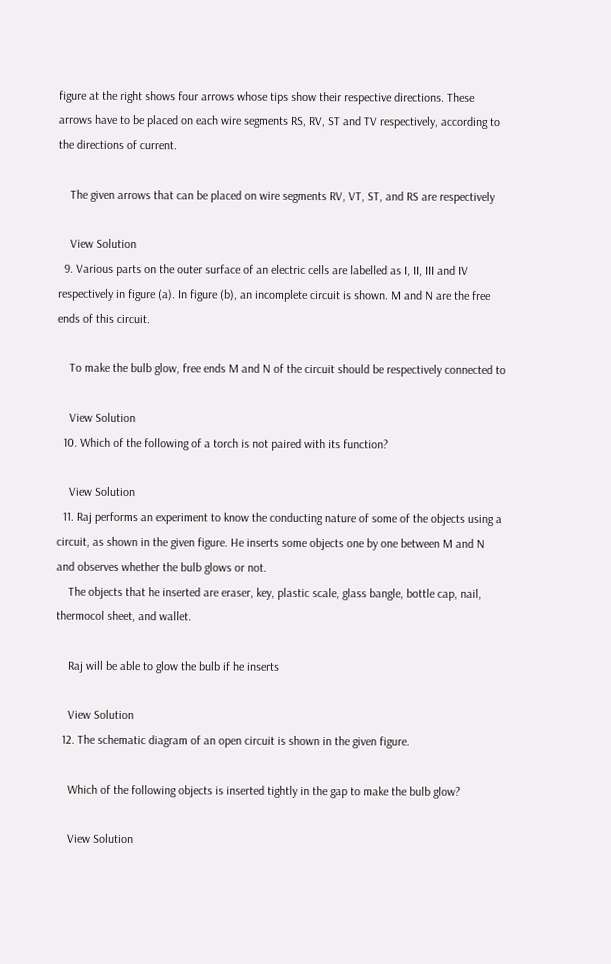figure at the right shows four arrows whose tips show their respective directions. These arrows have to be placed on each wire segments RS, RV, ST and TV respectively, according to the directions of current.

    The given arrows that can be placed on wire segments RV, VT, ST, and RS are respectively

    View Solution
  9. Various parts on the outer surface of an electric cells are labelled as I, II, III and IV respectively in figure (a). In figure (b), an incomplete circuit is shown. M and N are the free ends of this circuit.

    To make the bulb glow, free ends M and N of the circuit should be respectively connected to

    View Solution
  10. Which of the following of a torch is not paired with its function?

    View Solution
  11. Raj performs an experiment to know the conducting nature of some of the objects using a circuit, as shown in the given figure. He inserts some objects one by one between M and N and observes whether the bulb glows or not.
    The objects that he inserted are eraser, key, plastic scale, glass bangle, bottle cap, nail, thermocol sheet, and wallet.

    Raj will be able to glow the bulb if he inserts

    View Solution
  12. The schematic diagram of an open circuit is shown in the given figure.

    Which of the following objects is inserted tightly in the gap to make the bulb glow?

    View Solution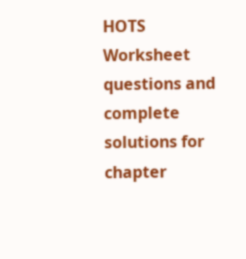HOTS Worksheet questions and complete solutions for chapter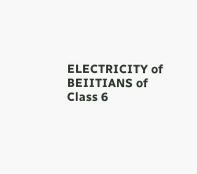ELECTRICITY of BEIITIANS of Class 6